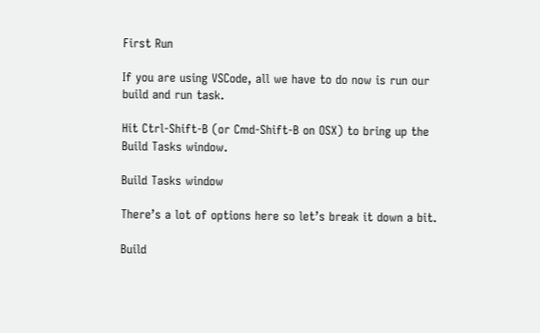First Run

If you are using VSCode, all we have to do now is run our build and run task.

Hit Ctrl-Shift-B (or Cmd-Shift-B on OSX) to bring up the Build Tasks window.

Build Tasks window

There’s a lot of options here so let’s break it down a bit.

Build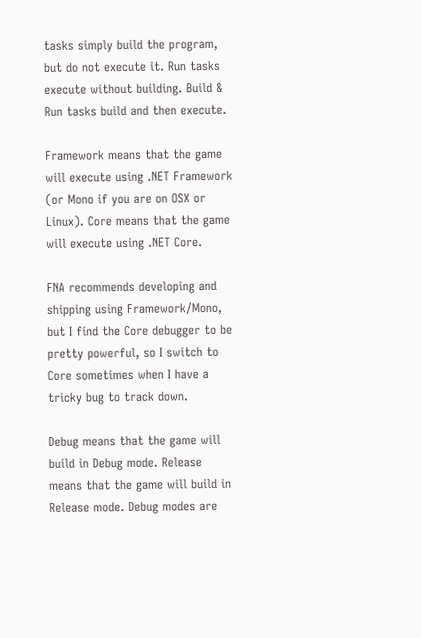tasks simply build the program, but do not execute it. Run tasks execute without building. Build & Run tasks build and then execute.

Framework means that the game will execute using .NET Framework (or Mono if you are on OSX or Linux). Core means that the game will execute using .NET Core.

FNA recommends developing and shipping using Framework/Mono, but I find the Core debugger to be pretty powerful, so I switch to Core sometimes when I have a tricky bug to track down.

Debug means that the game will build in Debug mode. Release means that the game will build in Release mode. Debug modes are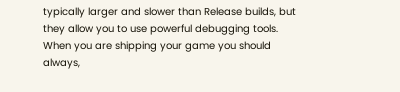typically larger and slower than Release builds, but they allow you to use powerful debugging tools. When you are shipping your game you should always,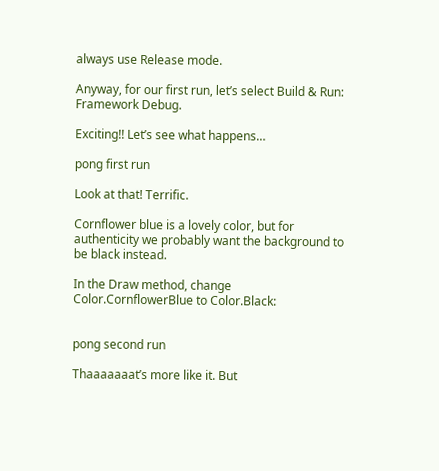always use Release mode.

Anyway, for our first run, let’s select Build & Run: Framework Debug.

Exciting!! Let’s see what happens…

pong first run

Look at that! Terrific.

Cornflower blue is a lovely color, but for authenticity we probably want the background to be black instead.

In the Draw method, change Color.CornflowerBlue to Color.Black:


pong second run

Thaaaaaaat’s more like it. But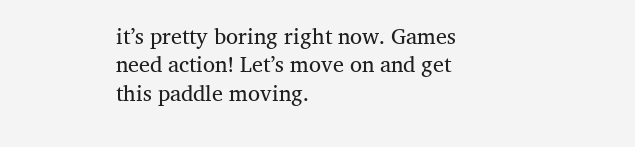it’s pretty boring right now. Games need action! Let’s move on and get this paddle moving.